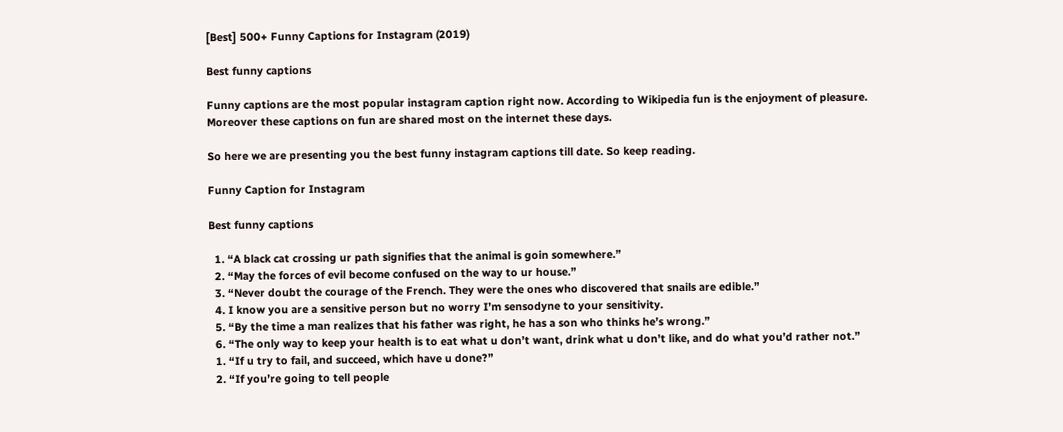[Best] 500+ Funny Captions for Instagram (2019)

Best funny captions

Funny captions are the most popular instagram caption right now. According to Wikipedia fun is the enjoyment of pleasure. Moreover these captions on fun are shared most on the internet these days.

So here we are presenting you the best funny instagram captions till date. So keep reading.

Funny Caption for Instagram

Best funny captions

  1. “A black cat crossing ur path signifies that the animal is goin somewhere.”
  2. “May the forces of evil become confused on the way to ur house.”
  3. “Never doubt the courage of the French. They were the ones who discovered that snails are edible.”
  4. I know you are a sensitive person but no worry I’m sensodyne to your sensitivity.
  5. “By the time a man realizes that his father was right, he has a son who thinks he’s wrong.”
  6. “The only way to keep your health is to eat what u don’t want, drink what u don’t like, and do what you’d rather not.”
  1. “If u try to fail, and succeed, which have u done?”
  2. “If you’re going to tell people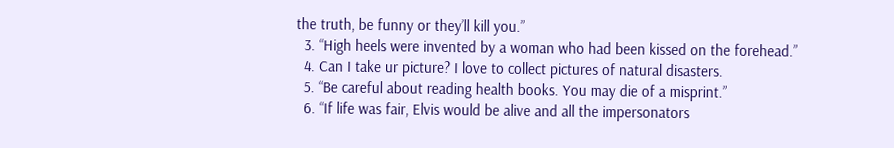the truth, be funny or they’ll kill you.”
  3. “High heels were invented by a woman who had been kissed on the forehead.”
  4. Can I take ur picture? I love to collect pictures of natural disasters.
  5. “Be careful about reading health books. You may die of a misprint.”
  6. “If life was fair, Elvis would be alive and all the impersonators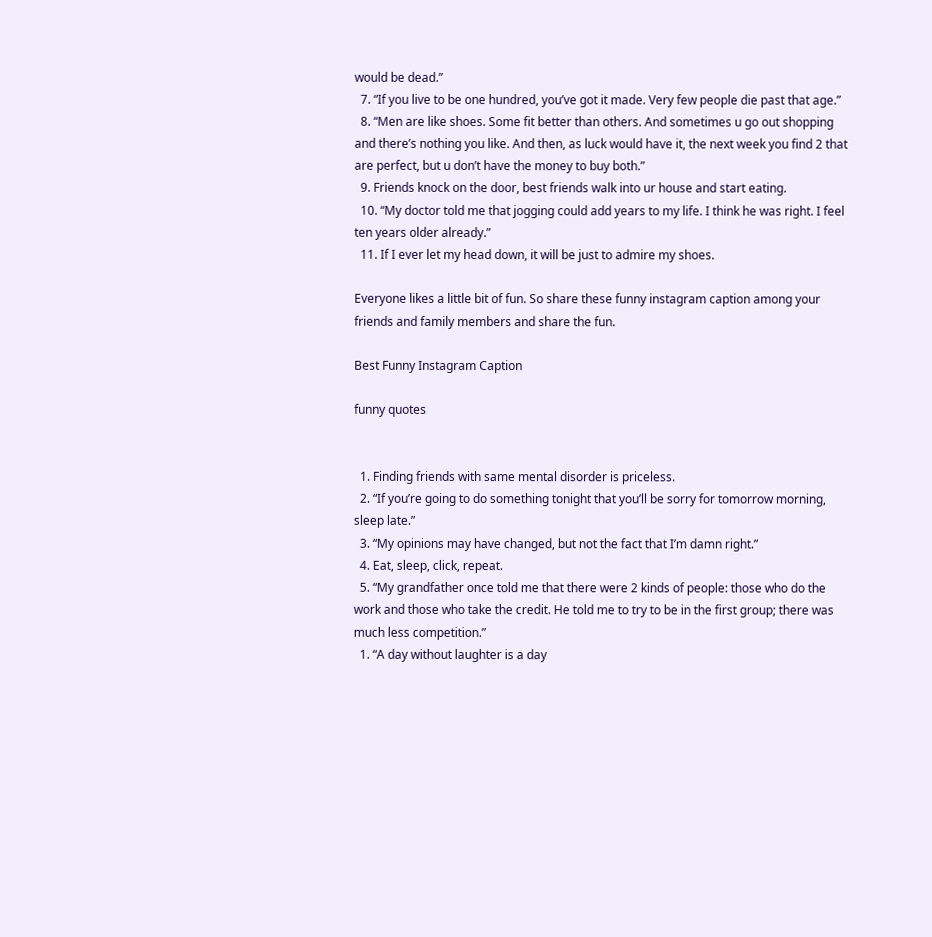would be dead.”
  7. “If you live to be one hundred, you’ve got it made. Very few people die past that age.”
  8. “Men are like shoes. Some fit better than others. And sometimes u go out shopping and there’s nothing you like. And then, as luck would have it, the next week you find 2 that are perfect, but u don’t have the money to buy both.”
  9. Friends knock on the door, best friends walk into ur house and start eating.
  10. “My doctor told me that jogging could add years to my life. I think he was right. I feel ten years older already.”
  11. If I ever let my head down, it will be just to admire my shoes.

Everyone likes a little bit of fun. So share these funny instagram caption among your friends and family members and share the fun.

Best Funny Instagram Caption

funny quotes


  1. Finding friends with same mental disorder is priceless.
  2. “If you’re going to do something tonight that you’ll be sorry for tomorrow morning, sleep late.”
  3. “My opinions may have changed, but not the fact that I’m damn right.”
  4. Eat, sleep, click, repeat.
  5. “My grandfather once told me that there were 2 kinds of people: those who do the work and those who take the credit. He told me to try to be in the first group; there was much less competition.”
  1. “A day without laughter is a day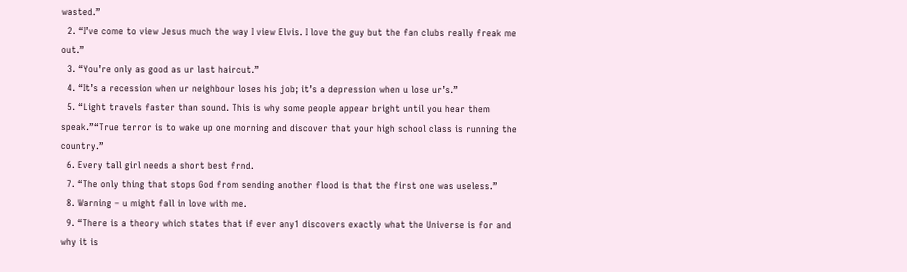wasted.”
  2. “I’ve come to view Jesus much the way I view Elvis. I love the guy but the fan clubs really freak me out.”
  3. “You’re only as good as ur last haircut.”
  4. “It’s a recession when ur neighbour loses his job; it’s a depression when u lose ur’s.”
  5. “Light travels faster than sound. This is why some people appear bright until you hear them speak.”“True terror is to wake up one morning and discover that your high school class is running the country.”
  6. Every tall girl needs a short best frnd.
  7. “The only thing that stops God from sending another flood is that the first one was useless.”
  8. Warning – u might fall in love with me.
  9. “There is a theory which states that if ever any1 discovers exactly what the Universe is for and why it is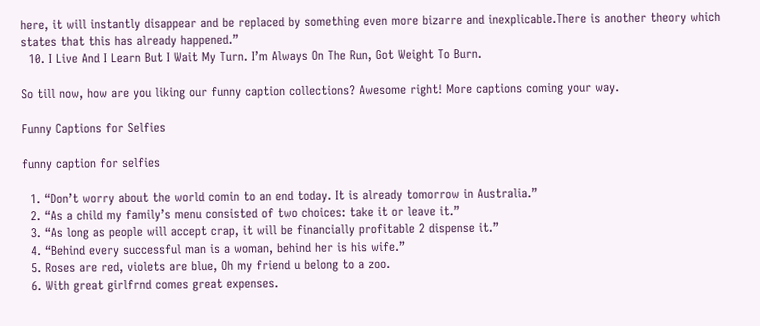here, it will instantly disappear and be replaced by something even more bizarre and inexplicable.There is another theory which states that this has already happened.”
  10. I Live And I Learn But I Wait My Turn. I’m Always On The Run, Got Weight To Burn.

So till now, how are you liking our funny caption collections? Awesome right! More captions coming your way.

Funny Captions for Selfies

funny caption for selfies

  1. “Don’t worry about the world comin to an end today. It is already tomorrow in Australia.”
  2. “As a child my family’s menu consisted of two choices: take it or leave it.”
  3. “As long as people will accept crap, it will be financially profitable 2 dispense it.”
  4. “Behind every successful man is a woman, behind her is his wife.”
  5. Roses are red, violets are blue, Oh my friend u belong to a zoo.
  6. With great girlfrnd comes great expenses.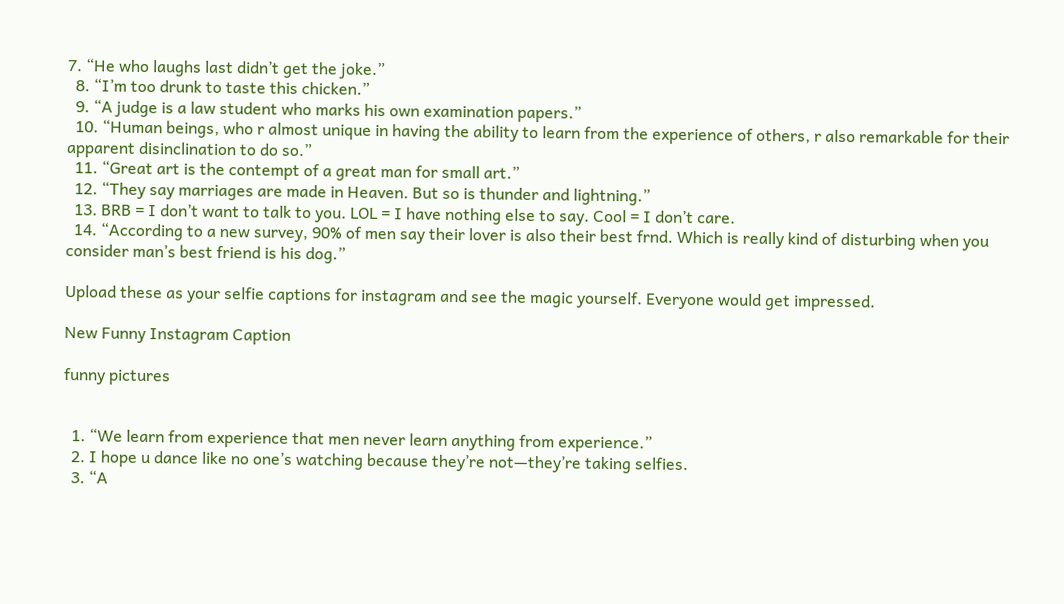7. “He who laughs last didn’t get the joke.”
  8. “I’m too drunk to taste this chicken.”
  9. “A judge is a law student who marks his own examination papers.”
  10. “Human beings, who r almost unique in having the ability to learn from the experience of others, r also remarkable for their apparent disinclination to do so.”
  11. “Great art is the contempt of a great man for small art.”
  12. “They say marriages are made in Heaven. But so is thunder and lightning.”
  13. BRB = I don’t want to talk to you. LOL = I have nothing else to say. Cool = I don’t care.
  14. “According to a new survey, 90% of men say their lover is also their best frnd. Which is really kind of disturbing when you consider man’s best friend is his dog.”

Upload these as your selfie captions for instagram and see the magic yourself. Everyone would get impressed.

New Funny Instagram Caption

funny pictures


  1. “We learn from experience that men never learn anything from experience.”
  2. I hope u dance like no one’s watching because they’re not—they’re taking selfies.
  3. “A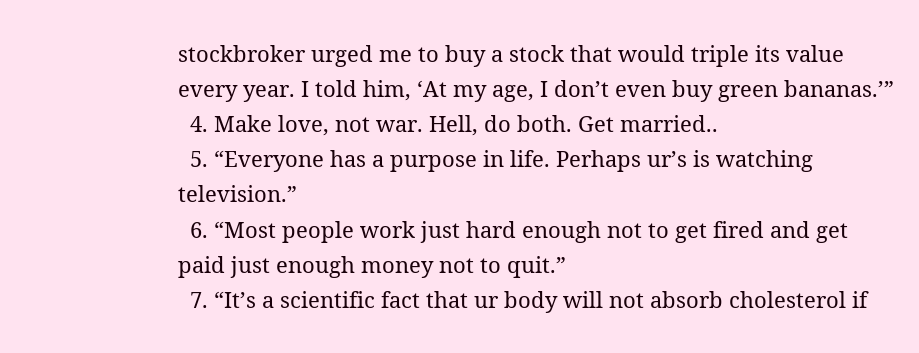stockbroker urged me to buy a stock that would triple its value every year. I told him, ‘At my age, I don’t even buy green bananas.’”
  4. Make love, not war. Hell, do both. Get married..
  5. “Everyone has a purpose in life. Perhaps ur’s is watching television.”
  6. “Most people work just hard enough not to get fired and get paid just enough money not to quit.”
  7. “It’s a scientific fact that ur body will not absorb cholesterol if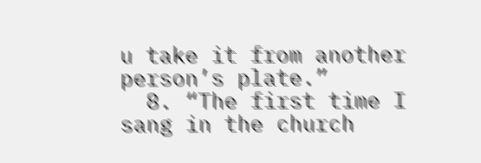u take it from another person’s plate.”
  8. “The first time I sang in the church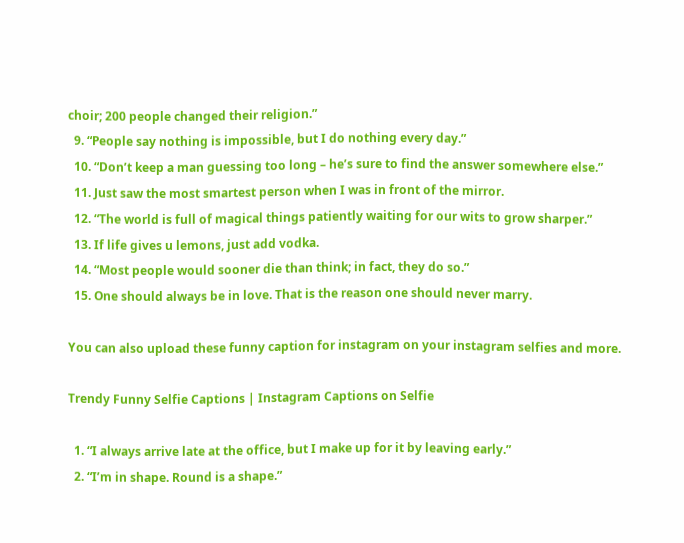choir; 200 people changed their religion.”
  9. “People say nothing is impossible, but I do nothing every day.”
  10. “Don’t keep a man guessing too long – he’s sure to find the answer somewhere else.”
  11. Just saw the most smartest person when I was in front of the mirror.
  12. “The world is full of magical things patiently waiting for our wits to grow sharper.”
  13. If life gives u lemons, just add vodka.
  14. “Most people would sooner die than think; in fact, they do so.”
  15. One should always be in love. That is the reason one should never marry.

You can also upload these funny caption for instagram on your instagram selfies and more.

Trendy Funny Selfie Captions | Instagram Captions on Selfie

  1. “I always arrive late at the office, but I make up for it by leaving early.”
  2. “I’m in shape. Round is a shape.”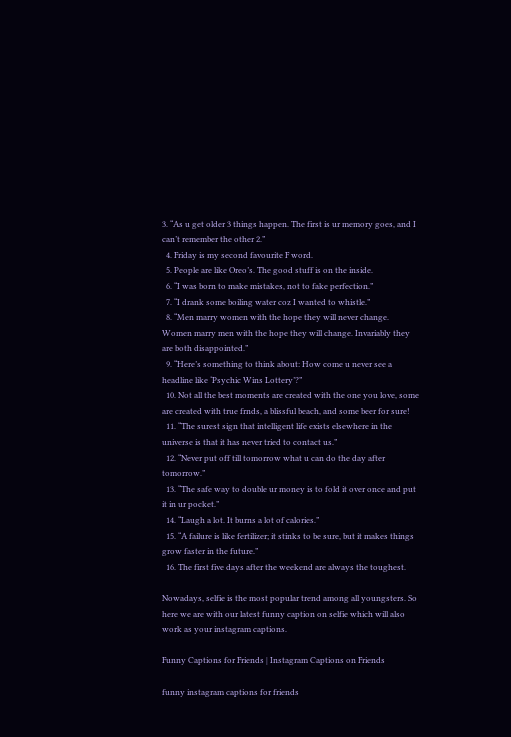3. “As u get older 3 things happen. The first is ur memory goes, and I can’t remember the other 2.”
  4. Friday is my second favourite F word.
  5. People are like Oreo’s. The good stuff is on the inside.
  6. “I was born to make mistakes, not to fake perfection.”
  7. “I drank some boiling water coz I wanted to whistle.”
  8. “Men marry women with the hope they will never change. Women marry men with the hope they will change. Invariably they are both disappointed.”
  9. “Here’s something to think about: How come u never see a headline like ‘Psychic Wins Lottery’?”
  10. Not all the best moments are created with the one you love, some are created with true frnds, a blissful beach, and some beer for sure!
  11. “The surest sign that intelligent life exists elsewhere in the universe is that it has never tried to contact us.”
  12. “Never put off till tomorrow what u can do the day after tomorrow.”
  13. “The safe way to double ur money is to fold it over once and put it in ur pocket.”
  14. “Laugh a lot. It burns a lot of calories.”
  15. “A failure is like fertilizer; it stinks to be sure, but it makes things grow faster in the future.”
  16. The first five days after the weekend are always the toughest.

Nowadays, selfie is the most popular trend among all youngsters. So here we are with our latest funny caption on selfie which will also work as your instagram captions.

Funny Captions for Friends | Instagram Captions on Friends

funny instagram captions for friends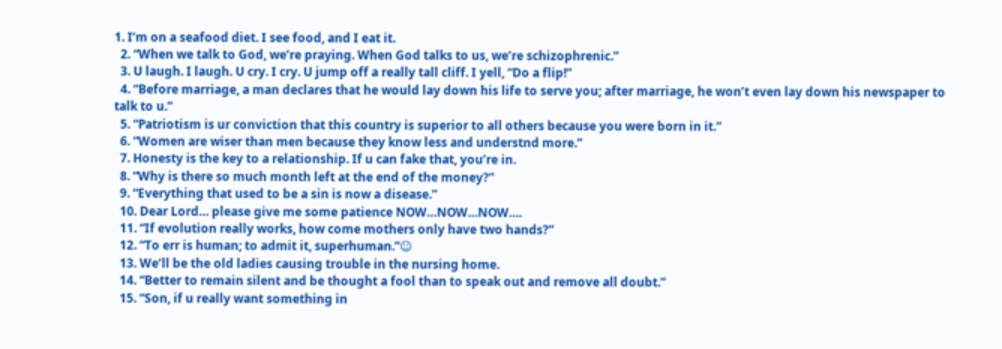1. I’m on a seafood diet. I see food, and I eat it.
  2. “When we talk to God, we’re praying. When God talks to us, we’re schizophrenic.”
  3. U laugh. I laugh. U cry. I cry. U jump off a really tall cliff. I yell, “Do a flip!”
  4. “Before marriage, a man declares that he would lay down his life to serve you; after marriage, he won’t even lay down his newspaper to talk to u.”
  5. “Patriotism is ur conviction that this country is superior to all others because you were born in it.”
  6. “Women are wiser than men because they know less and understnd more.”
  7. Honesty is the key to a relationship. If u can fake that, you’re in.
  8. “Why is there so much month left at the end of the money?”
  9. “Everything that used to be a sin is now a disease.”
  10. Dear Lord… please give me some patience NOW…NOW…NOW….
  11. “If evolution really works, how come mothers only have two hands?”
  12. “To err is human; to admit it, superhuman.”☺
  13. We’ll be the old ladies causing trouble in the nursing home.
  14. “Better to remain silent and be thought a fool than to speak out and remove all doubt.”
  15. “Son, if u really want something in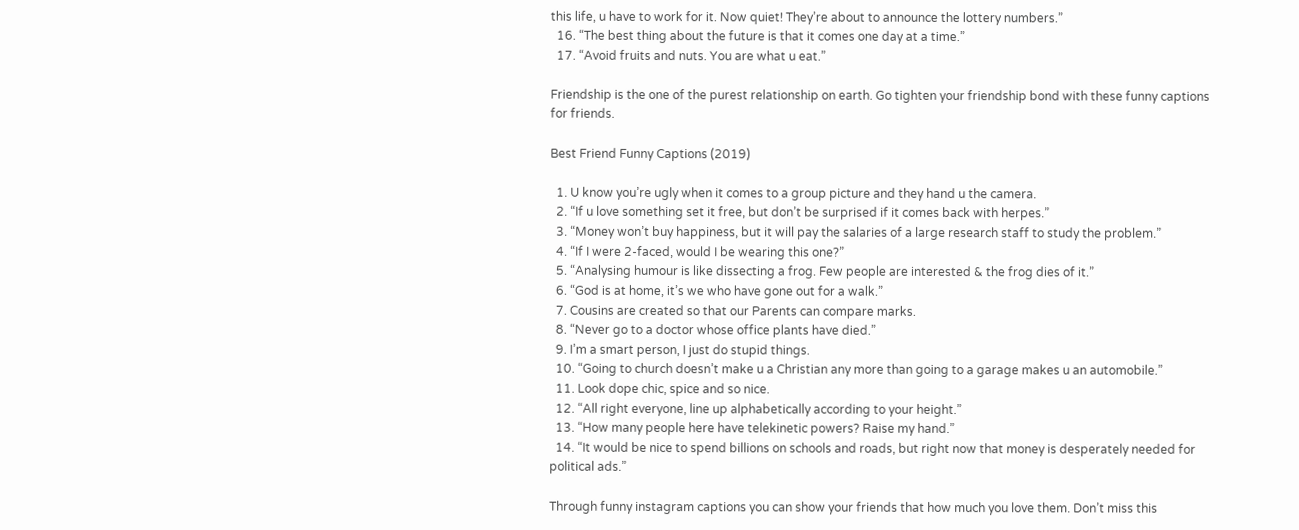this life, u have to work for it. Now quiet! They’re about to announce the lottery numbers.”
  16. “The best thing about the future is that it comes one day at a time.”
  17. “Avoid fruits and nuts. You are what u eat.”

Friendship is the one of the purest relationship on earth. Go tighten your friendship bond with these funny captions for friends.

Best Friend Funny Captions (2019)

  1. U know you’re ugly when it comes to a group picture and they hand u the camera.
  2. “If u love something set it free, but don’t be surprised if it comes back with herpes.”
  3. “Money won’t buy happiness, but it will pay the salaries of a large research staff to study the problem.”
  4. “If I were 2-faced, would I be wearing this one?”
  5. “Analysing humour is like dissecting a frog. Few people are interested & the frog dies of it.”
  6. “God is at home, it’s we who have gone out for a walk.”
  7. Cousins are created so that our Parents can compare marks.
  8. “Never go to a doctor whose office plants have died.”
  9. I’m a smart person, I just do stupid things.
  10. “Going to church doesn’t make u a Christian any more than going to a garage makes u an automobile.”
  11. Look dope chic, spice and so nice.
  12. “All right everyone, line up alphabetically according to your height.”
  13. “How many people here have telekinetic powers? Raise my hand.”
  14. “It would be nice to spend billions on schools and roads, but right now that money is desperately needed for political ads.”

Through funny instagram captions you can show your friends that how much you love them. Don’t miss this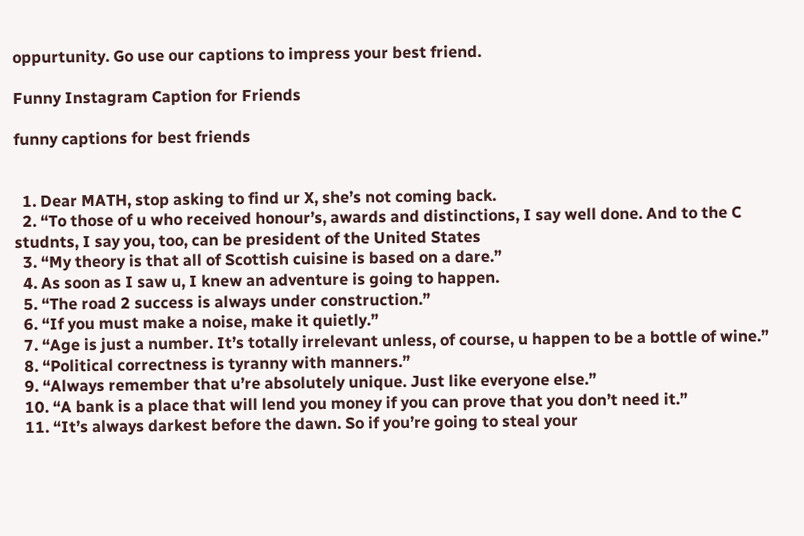oppurtunity. Go use our captions to impress your best friend.

Funny Instagram Caption for Friends

funny captions for best friends


  1. Dear MATH, stop asking to find ur X, she’s not coming back.
  2. “To those of u who received honour’s, awards and distinctions, I say well done. And to the C studnts, I say you, too, can be president of the United States
  3. “My theory is that all of Scottish cuisine is based on a dare.”
  4. As soon as I saw u, I knew an adventure is going to happen.
  5. “The road 2 success is always under construction.”
  6. “If you must make a noise, make it quietly.”
  7. “Age is just a number. It’s totally irrelevant unless, of course, u happen to be a bottle of wine.”
  8. “Political correctness is tyranny with manners.”
  9. “Always remember that u’re absolutely unique. Just like everyone else.”
  10. “A bank is a place that will lend you money if you can prove that you don’t need it.”
  11. “It’s always darkest before the dawn. So if you’re going to steal your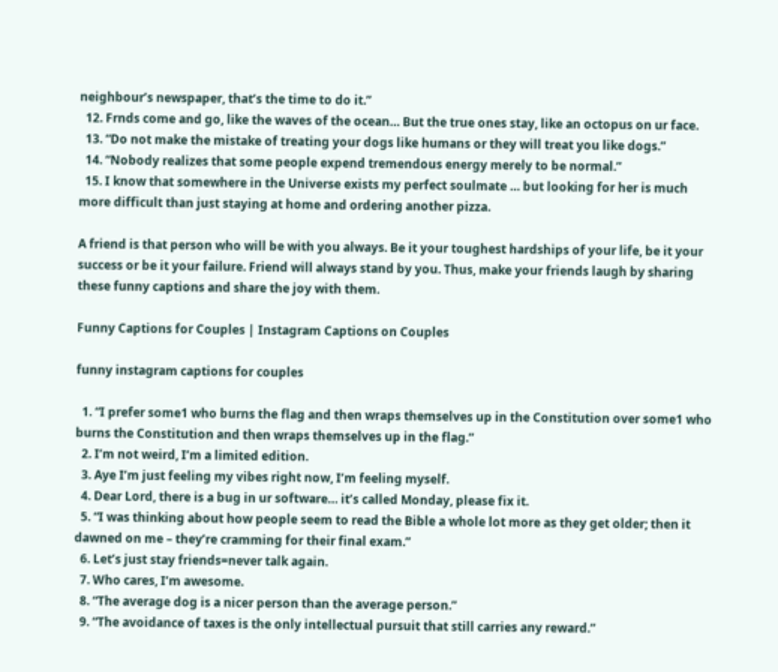neighbour’s newspaper, that’s the time to do it.”
  12. Frnds come and go, like the waves of the ocean… But the true ones stay, like an octopus on ur face.
  13. “Do not make the mistake of treating your dogs like humans or they will treat you like dogs.”
  14. “Nobody realizes that some people expend tremendous energy merely to be normal.”
  15. I know that somewhere in the Universe exists my perfect soulmate … but looking for her is much more difficult than just staying at home and ordering another pizza.

A friend is that person who will be with you always. Be it your toughest hardships of your life, be it your success or be it your failure. Friend will always stand by you. Thus, make your friends laugh by sharing these funny captions and share the joy with them.

Funny Captions for Couples | Instagram Captions on Couples

funny instagram captions for couples

  1. “I prefer some1 who burns the flag and then wraps themselves up in the Constitution over some1 who burns the Constitution and then wraps themselves up in the flag.”
  2. I’m not weird, I’m a limited edition.
  3. Aye I’m just feeling my vibes right now, I’m feeling myself.
  4. Dear Lord, there is a bug in ur software… it’s called Monday, please fix it.
  5. “I was thinking about how people seem to read the Bible a whole lot more as they get older; then it dawned on me – they’re cramming for their final exam.”
  6. Let’s just stay friends=never talk again.
  7. Who cares, I’m awesome.
  8. “The average dog is a nicer person than the average person.”
  9. “The avoidance of taxes is the only intellectual pursuit that still carries any reward.”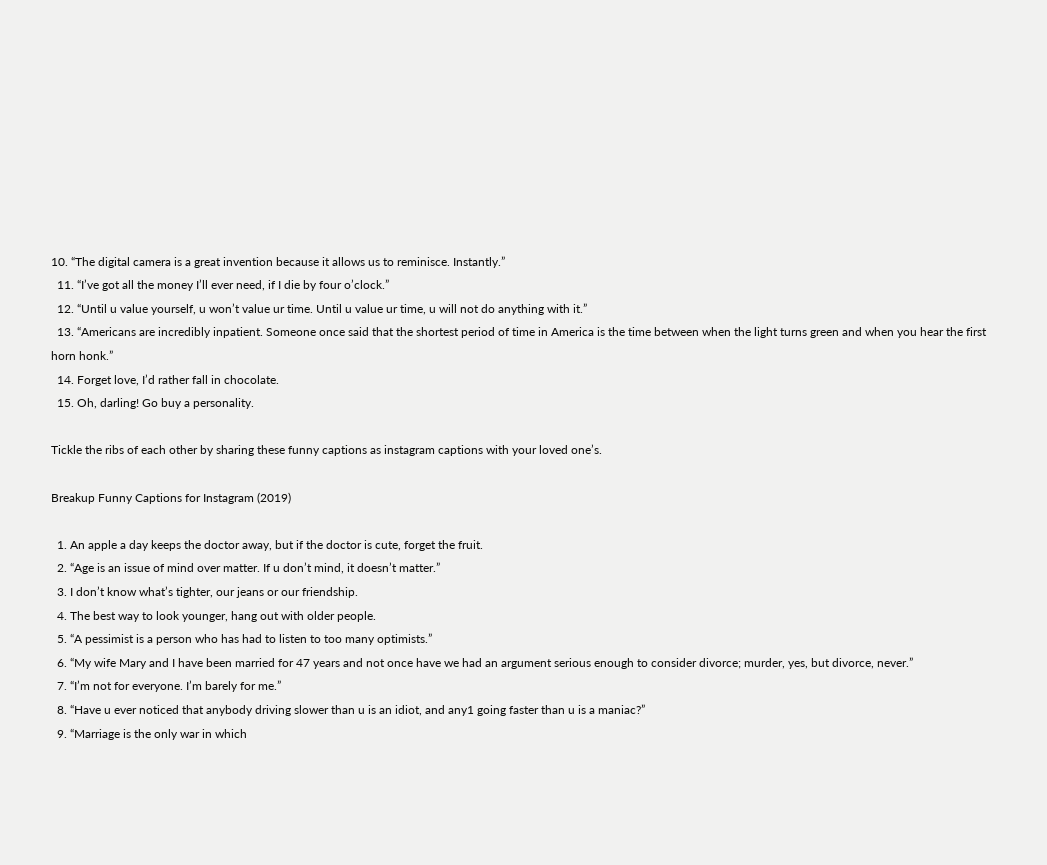10. “The digital camera is a great invention because it allows us to reminisce. Instantly.”
  11. “I’ve got all the money I’ll ever need, if I die by four o’clock.”
  12. “Until u value yourself, u won’t value ur time. Until u value ur time, u will not do anything with it.”
  13. “Americans are incredibly inpatient. Someone once said that the shortest period of time in America is the time between when the light turns green and when you hear the first horn honk.”
  14. Forget love, I’d rather fall in chocolate.
  15. Oh, darling! Go buy a personality.

Tickle the ribs of each other by sharing these funny captions as instagram captions with your loved one’s.

Breakup Funny Captions for Instagram (2019)

  1. An apple a day keeps the doctor away, but if the doctor is cute, forget the fruit.
  2. “Age is an issue of mind over matter. If u don’t mind, it doesn’t matter.”
  3. I don’t know what’s tighter, our jeans or our friendship.
  4. The best way to look younger, hang out with older people.
  5. “A pessimist is a person who has had to listen to too many optimists.”
  6. “My wife Mary and I have been married for 47 years and not once have we had an argument serious enough to consider divorce; murder, yes, but divorce, never.”
  7. “I’m not for everyone. I’m barely for me.”
  8. “Have u ever noticed that anybody driving slower than u is an idiot, and any1 going faster than u is a maniac?”
  9. “Marriage is the only war in which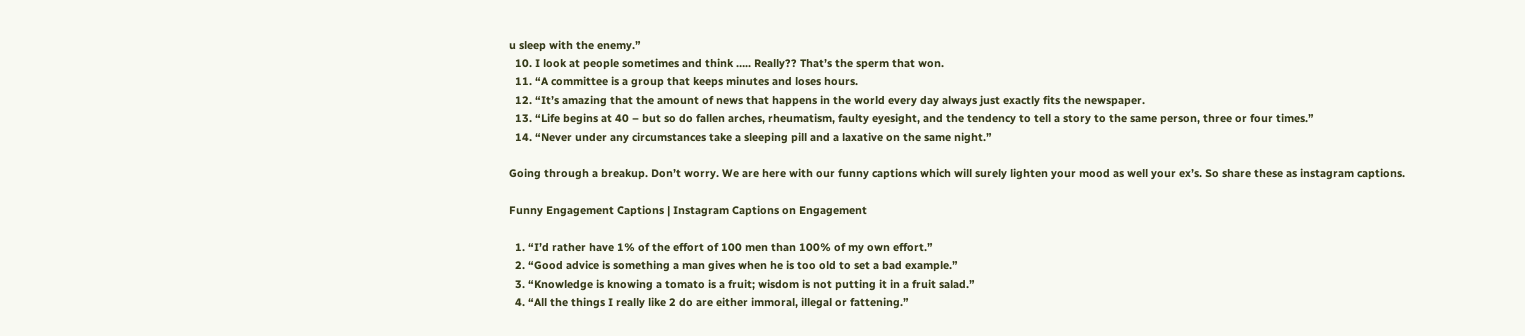u sleep with the enemy.”
  10. I look at people sometimes and think ….. Really?? That’s the sperm that won.
  11. “A committee is a group that keeps minutes and loses hours.
  12. “It’s amazing that the amount of news that happens in the world every day always just exactly fits the newspaper.
  13. “Life begins at 40 – but so do fallen arches, rheumatism, faulty eyesight, and the tendency to tell a story to the same person, three or four times.”
  14. “Never under any circumstances take a sleeping pill and a laxative on the same night.”

Going through a breakup. Don’t worry. We are here with our funny captions which will surely lighten your mood as well your ex’s. So share these as instagram captions.

Funny Engagement Captions | Instagram Captions on Engagement

  1. “I’d rather have 1% of the effort of 100 men than 100% of my own effort.”
  2. “Good advice is something a man gives when he is too old to set a bad example.”
  3. “Knowledge is knowing a tomato is a fruit; wisdom is not putting it in a fruit salad.”
  4. “All the things I really like 2 do are either immoral, illegal or fattening.”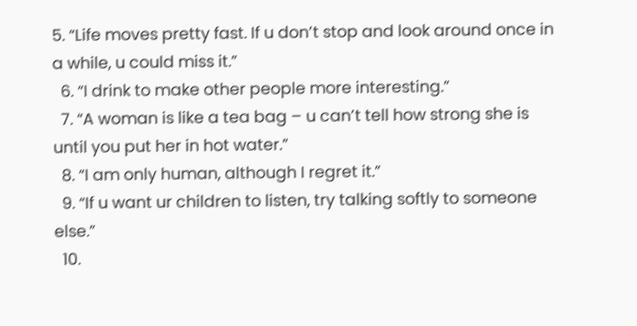5. “Life moves pretty fast. If u don’t stop and look around once in a while, u could miss it.”
  6. “I drink to make other people more interesting.”
  7. “A woman is like a tea bag – u can’t tell how strong she is until you put her in hot water.”
  8. “I am only human, although I regret it.”
  9. “If u want ur children to listen, try talking softly to someone else.”
  10.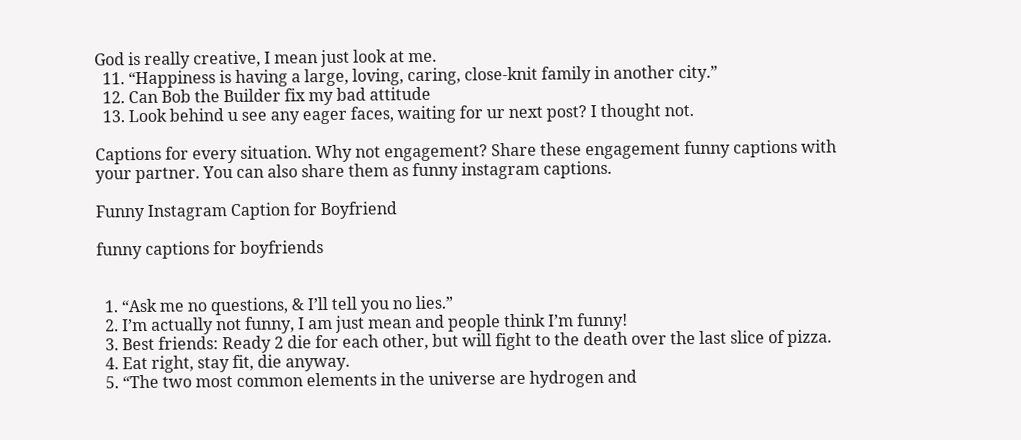God is really creative, I mean just look at me.
  11. “Happiness is having a large, loving, caring, close-knit family in another city.”
  12. Can Bob the Builder fix my bad attitude
  13. Look behind u see any eager faces, waiting for ur next post? I thought not.

Captions for every situation. Why not engagement? Share these engagement funny captions with your partner. You can also share them as funny instagram captions.

Funny Instagram Caption for Boyfriend

funny captions for boyfriends


  1. “Ask me no questions, & I’ll tell you no lies.”
  2. I’m actually not funny, I am just mean and people think I’m funny!
  3. Best friends: Ready 2 die for each other, but will fight to the death over the last slice of pizza.
  4. Eat right, stay fit, die anyway.
  5. “The two most common elements in the universe are hydrogen and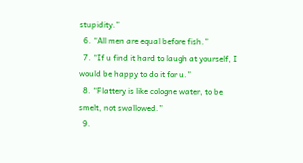stupidity.”
  6. “All men are equal before fish.”
  7. “If u find it hard to laugh at yourself, I would be happy to do it for u.”
  8. “Flattery is like cologne water, to be smelt, not swallowed.”
  9.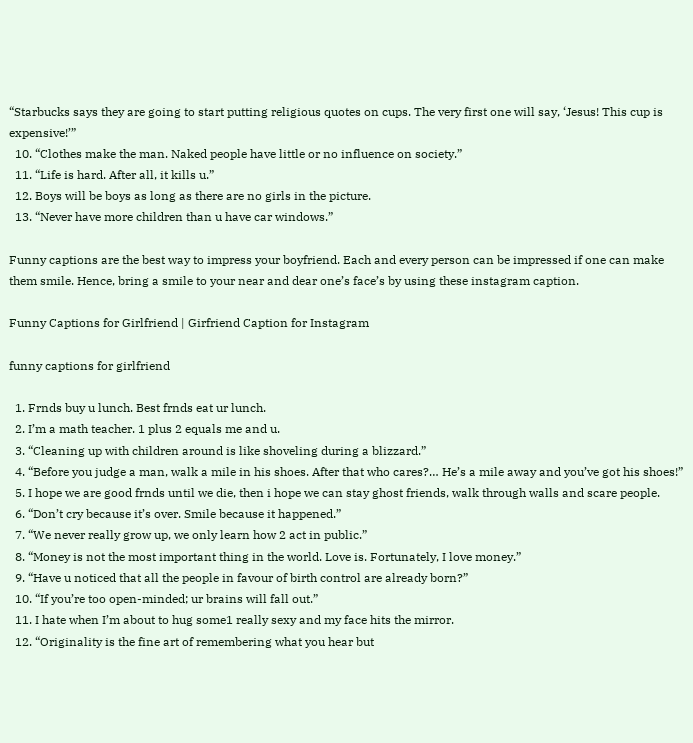“Starbucks says they are going to start putting religious quotes on cups. The very first one will say, ‘Jesus! This cup is expensive!’”
  10. “Clothes make the man. Naked people have little or no influence on society.”
  11. “Life is hard. After all, it kills u.”
  12. Boys will be boys as long as there are no girls in the picture.
  13. “Never have more children than u have car windows.”

Funny captions are the best way to impress your boyfriend. Each and every person can be impressed if one can make them smile. Hence, bring a smile to your near and dear one’s face’s by using these instagram caption.

Funny Captions for Girlfriend | Girfriend Caption for Instagram

funny captions for girlfriend

  1. Frnds buy u lunch. Best frnds eat ur lunch.
  2. I’m a math teacher. 1 plus 2 equals me and u.
  3. “Cleaning up with children around is like shoveling during a blizzard.”
  4. “Before you judge a man, walk a mile in his shoes. After that who cares?… He’s a mile away and you’ve got his shoes!”
  5. I hope we are good frnds until we die, then i hope we can stay ghost friends, walk through walls and scare people.
  6. “Don’t cry because it’s over. Smile because it happened.”
  7. “We never really grow up, we only learn how 2 act in public.”
  8. “Money is not the most important thing in the world. Love is. Fortunately, I love money.”
  9. “Have u noticed that all the people in favour of birth control are already born?”
  10. “If you’re too open-minded; ur brains will fall out.”
  11. I hate when I’m about to hug some1 really sexy and my face hits the mirror.
  12. “Originality is the fine art of remembering what you hear but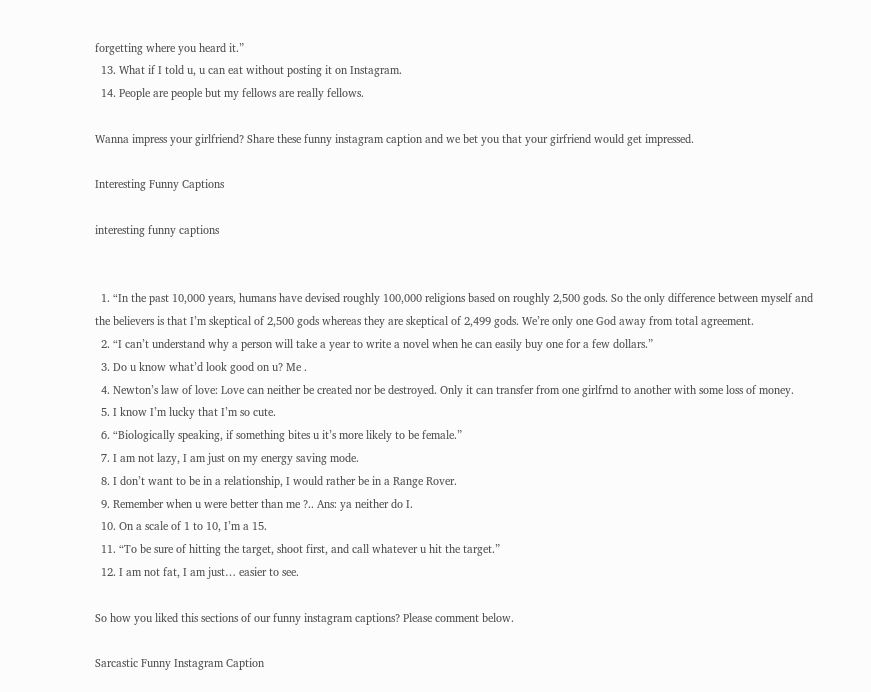forgetting where you heard it.”
  13. What if I told u, u can eat without posting it on Instagram.
  14. People are people but my fellows are really fellows.

Wanna impress your girlfriend? Share these funny instagram caption and we bet you that your girfriend would get impressed.

Interesting Funny Captions

interesting funny captions


  1. “In the past 10,000 years, humans have devised roughly 100,000 religions based on roughly 2,500 gods. So the only difference between myself and the believers is that I’m skeptical of 2,500 gods whereas they are skeptical of 2,499 gods. We’re only one God away from total agreement.
  2. “I can’t understand why a person will take a year to write a novel when he can easily buy one for a few dollars.”
  3. Do u know what’d look good on u? Me .
  4. Newton’s law of love: Love can neither be created nor be destroyed. Only it can transfer from one girlfrnd to another with some loss of money.
  5. I know I’m lucky that I’m so cute.
  6. “Biologically speaking, if something bites u it’s more likely to be female.”
  7. I am not lazy, I am just on my energy saving mode.
  8. I don’t want to be in a relationship, I would rather be in a Range Rover.
  9. Remember when u were better than me ?.. Ans: ya neither do I.
  10. On a scale of 1 to 10, I’m a 15.
  11. “To be sure of hitting the target, shoot first, and call whatever u hit the target.”
  12. I am not fat, I am just… easier to see.

So how you liked this sections of our funny instagram captions? Please comment below.

Sarcastic Funny Instagram Caption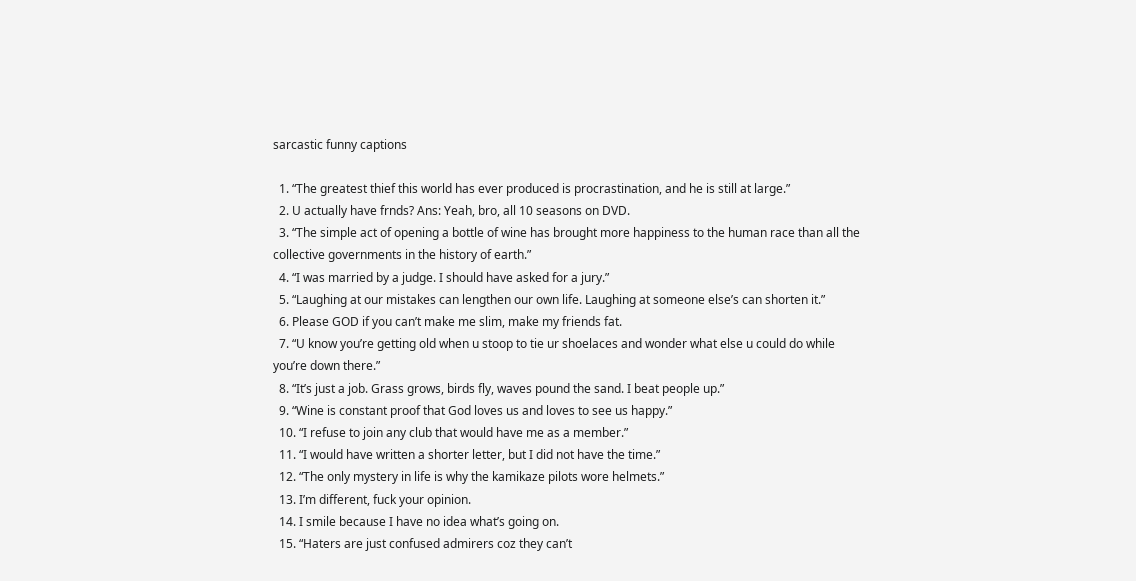sarcastic funny captions

  1. “The greatest thief this world has ever produced is procrastination, and he is still at large.”
  2. U actually have frnds? Ans: Yeah, bro, all 10 seasons on DVD.
  3. “The simple act of opening a bottle of wine has brought more happiness to the human race than all the collective governments in the history of earth.”
  4. “I was married by a judge. I should have asked for a jury.”
  5. “Laughing at our mistakes can lengthen our own life. Laughing at someone else’s can shorten it.”
  6. Please GOD if you can’t make me slim, make my friends fat.
  7. “U know you’re getting old when u stoop to tie ur shoelaces and wonder what else u could do while you’re down there.”
  8. “It’s just a job. Grass grows, birds fly, waves pound the sand. I beat people up.”
  9. “Wine is constant proof that God loves us and loves to see us happy.”
  10. “I refuse to join any club that would have me as a member.”
  11. “I would have written a shorter letter, but I did not have the time.”
  12. “The only mystery in life is why the kamikaze pilots wore helmets.”
  13. I’m different, fuck your opinion.
  14. I smile because I have no idea what’s going on.
  15. “Haters are just confused admirers coz they can’t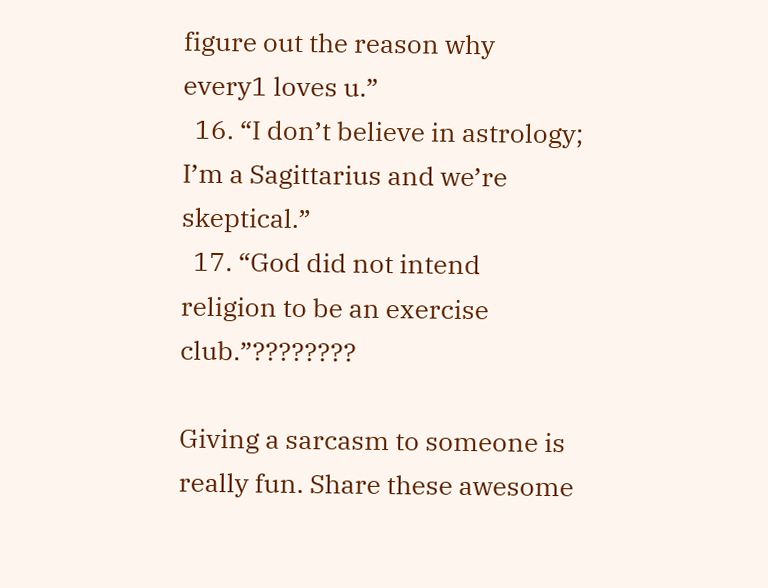figure out the reason why every1 loves u.”
  16. “I don’t believe in astrology; I’m a Sagittarius and we’re skeptical.”
  17. “God did not intend religion to be an exercise club.”????????

Giving a sarcasm to someone is really fun. Share these awesome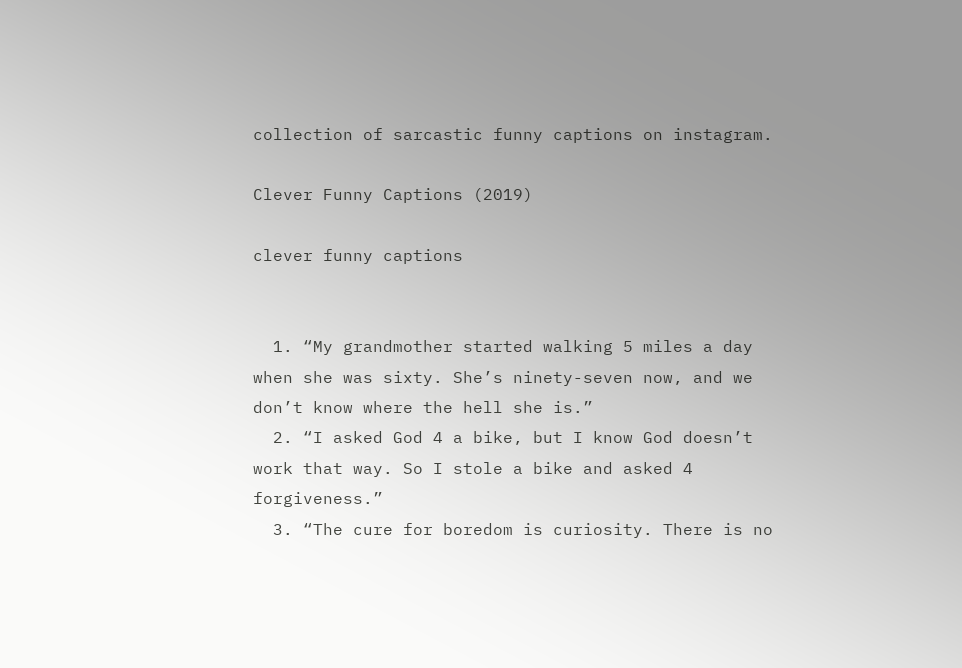collection of sarcastic funny captions on instagram.

Clever Funny Captions (2019)

clever funny captions


  1. “My grandmother started walking 5 miles a day when she was sixty. She’s ninety-seven now, and we don’t know where the hell she is.”
  2. “I asked God 4 a bike, but I know God doesn’t work that way. So I stole a bike and asked 4 forgiveness.”
  3. “The cure for boredom is curiosity. There is no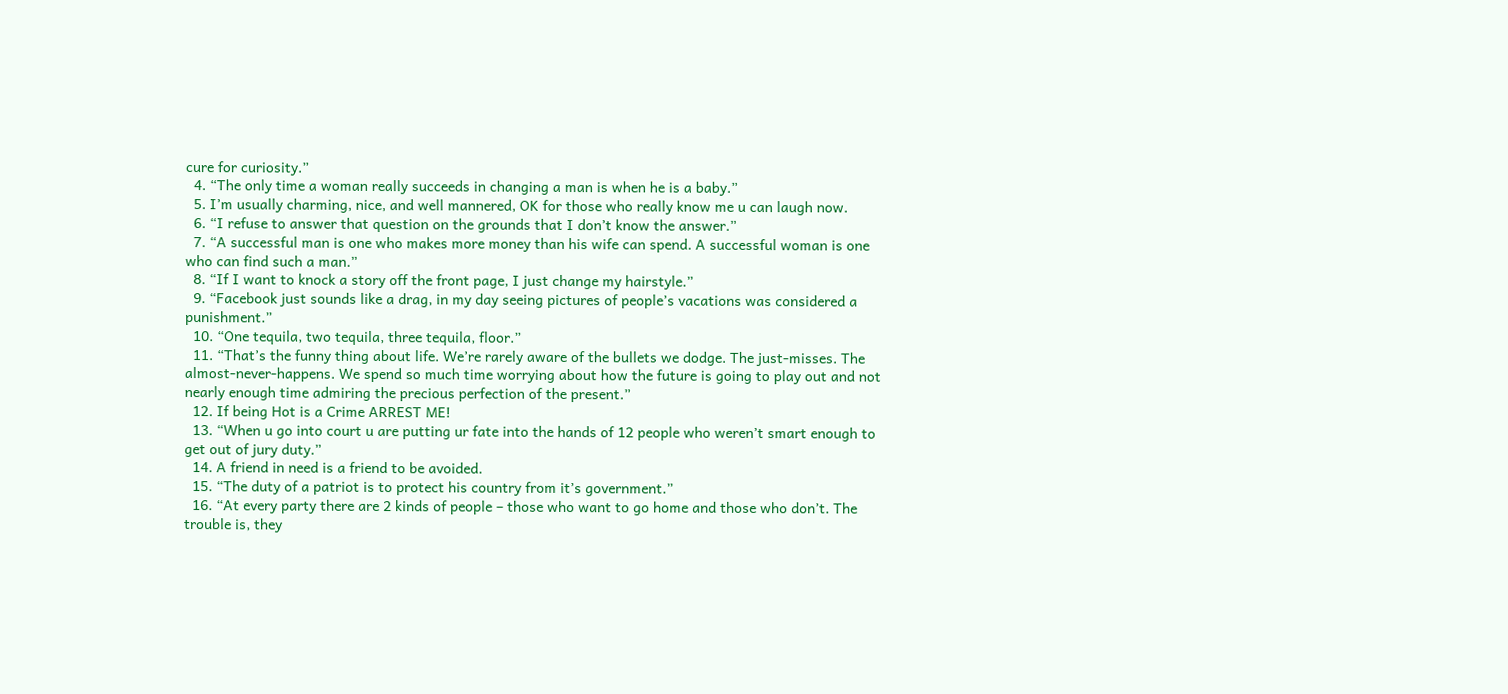cure for curiosity.”
  4. “The only time a woman really succeeds in changing a man is when he is a baby.”
  5. I’m usually charming, nice, and well mannered, OK for those who really know me u can laugh now.
  6. “I refuse to answer that question on the grounds that I don’t know the answer.”
  7. “A successful man is one who makes more money than his wife can spend. A successful woman is one who can find such a man.”
  8. “If I want to knock a story off the front page, I just change my hairstyle.”
  9. “Facebook just sounds like a drag, in my day seeing pictures of people’s vacations was considered a punishment.”
  10. “One tequila, two tequila, three tequila, floor.”
  11. “That’s the funny thing about life. We’re rarely aware of the bullets we dodge. The just-misses. The almost-never-happens. We spend so much time worrying about how the future is going to play out and not nearly enough time admiring the precious perfection of the present.”
  12. If being Hot is a Crime ARREST ME!
  13. “When u go into court u are putting ur fate into the hands of 12 people who weren’t smart enough to get out of jury duty.”
  14. A friend in need is a friend to be avoided.
  15. “The duty of a patriot is to protect his country from it’s government.”
  16. “At every party there are 2 kinds of people – those who want to go home and those who don’t. The trouble is, they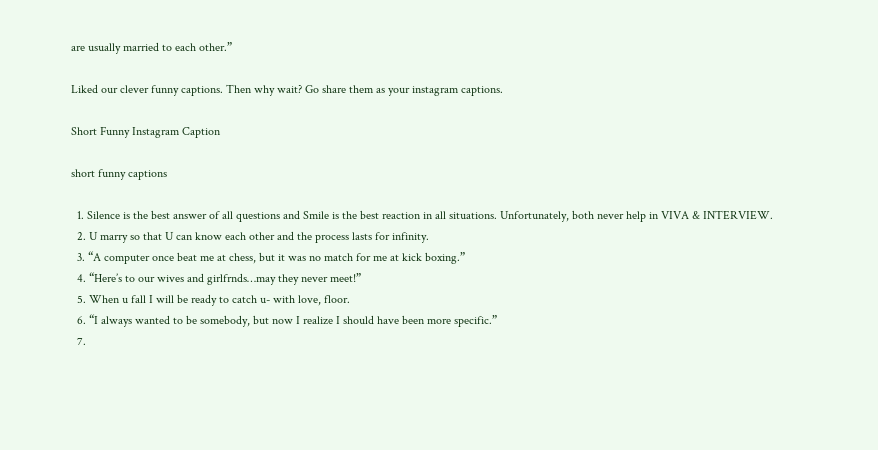are usually married to each other.”

Liked our clever funny captions. Then why wait? Go share them as your instagram captions.

Short Funny Instagram Caption

short funny captions

  1. Silence is the best answer of all questions and Smile is the best reaction in all situations. Unfortunately, both never help in VIVA & INTERVIEW.
  2. U marry so that U can know each other and the process lasts for infinity.
  3. “A computer once beat me at chess, but it was no match for me at kick boxing.”
  4. “Here’s to our wives and girlfrnds…may they never meet!”
  5. When u fall I will be ready to catch u- with love, floor.
  6. “I always wanted to be somebody, but now I realize I should have been more specific.”
  7.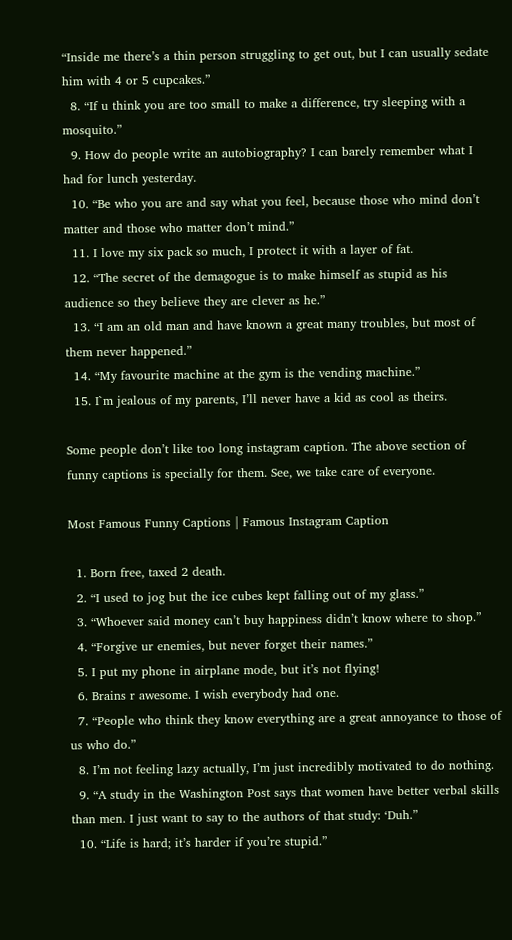“Inside me there’s a thin person struggling to get out, but I can usually sedate him with 4 or 5 cupcakes.”
  8. “If u think you are too small to make a difference, try sleeping with a mosquito.”
  9. How do people write an autobiography? I can barely remember what I had for lunch yesterday.
  10. “Be who you are and say what you feel, because those who mind don’t matter and those who matter don’t mind.”
  11. I love my six pack so much, I protect it with a layer of fat.
  12. “The secret of the demagogue is to make himself as stupid as his audience so they believe they are clever as he.”
  13. “I am an old man and have known a great many troubles, but most of them never happened.”
  14. “My favourite machine at the gym is the vending machine.”
  15. I`m jealous of my parents, I’ll never have a kid as cool as theirs.

Some people don’t like too long instagram caption. The above section of funny captions is specially for them. See, we take care of everyone.

Most Famous Funny Captions | Famous Instagram Caption

  1. Born free, taxed 2 death.
  2. “I used to jog but the ice cubes kept falling out of my glass.”
  3. “Whoever said money can’t buy happiness didn’t know where to shop.”
  4. “Forgive ur enemies, but never forget their names.”
  5. I put my phone in airplane mode, but it’s not flying!
  6. Brains r awesome. I wish everybody had one.
  7. “People who think they know everything are a great annoyance to those of us who do.”
  8. I’m not feeling lazy actually, I’m just incredibly motivated to do nothing.
  9. “A study in the Washington Post says that women have better verbal skills than men. I just want to say to the authors of that study: ‘Duh.”
  10. “Life is hard; it’s harder if you’re stupid.”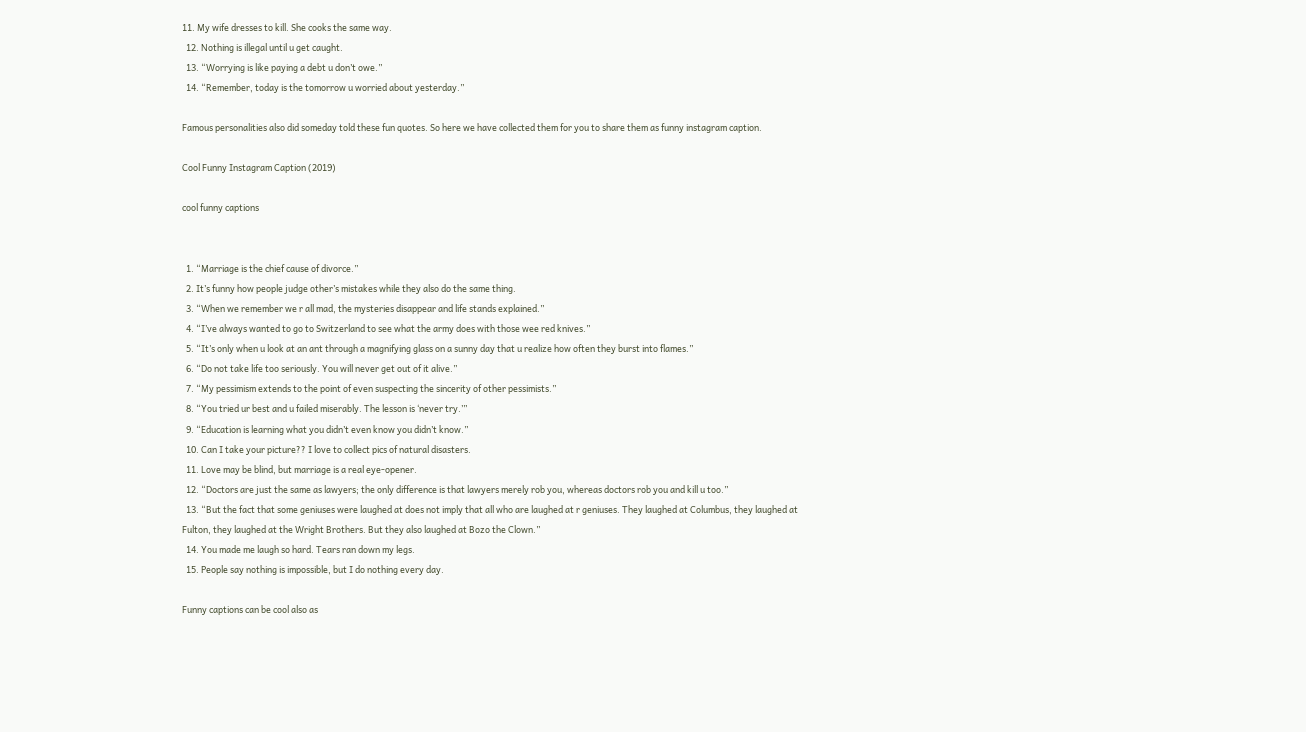11. My wife dresses to kill. She cooks the same way.
  12. Nothing is illegal until u get caught.
  13. “Worrying is like paying a debt u don’t owe.”
  14. “Remember, today is the tomorrow u worried about yesterday.”

Famous personalities also did someday told these fun quotes. So here we have collected them for you to share them as funny instagram caption.

Cool Funny Instagram Caption (2019)

cool funny captions


  1. “Marriage is the chief cause of divorce.”
  2. It’s funny how people judge other’s mistakes while they also do the same thing.
  3. “When we remember we r all mad, the mysteries disappear and life stands explained.”
  4. “I’ve always wanted to go to Switzerland to see what the army does with those wee red knives.”
  5. “It’s only when u look at an ant through a magnifying glass on a sunny day that u realize how often they burst into flames.”
  6. “Do not take life too seriously. You will never get out of it alive.”
  7. “My pessimism extends to the point of even suspecting the sincerity of other pessimists.”
  8. “You tried ur best and u failed miserably. The lesson is ‘never try.’”
  9. “Education is learning what you didn’t even know you didn’t know.”
  10. Can I take your picture?? I love to collect pics of natural disasters.
  11. Love may be blind, but marriage is a real eye-opener.
  12. “Doctors are just the same as lawyers; the only difference is that lawyers merely rob you, whereas doctors rob you and kill u too.”
  13. “But the fact that some geniuses were laughed at does not imply that all who are laughed at r geniuses. They laughed at Columbus, they laughed at Fulton, they laughed at the Wright Brothers. But they also laughed at Bozo the Clown.”
  14. You made me laugh so hard. Tears ran down my legs.
  15. People say nothing is impossible, but I do nothing every day.

Funny captions can be cool also as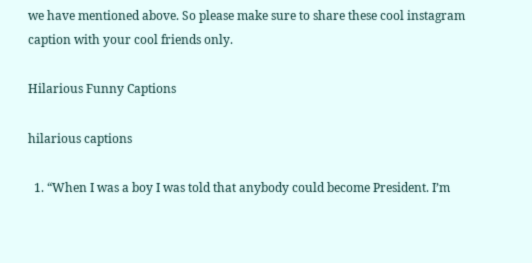we have mentioned above. So please make sure to share these cool instagram caption with your cool friends only.

Hilarious Funny Captions

hilarious captions

  1. “When I was a boy I was told that anybody could become President. I’m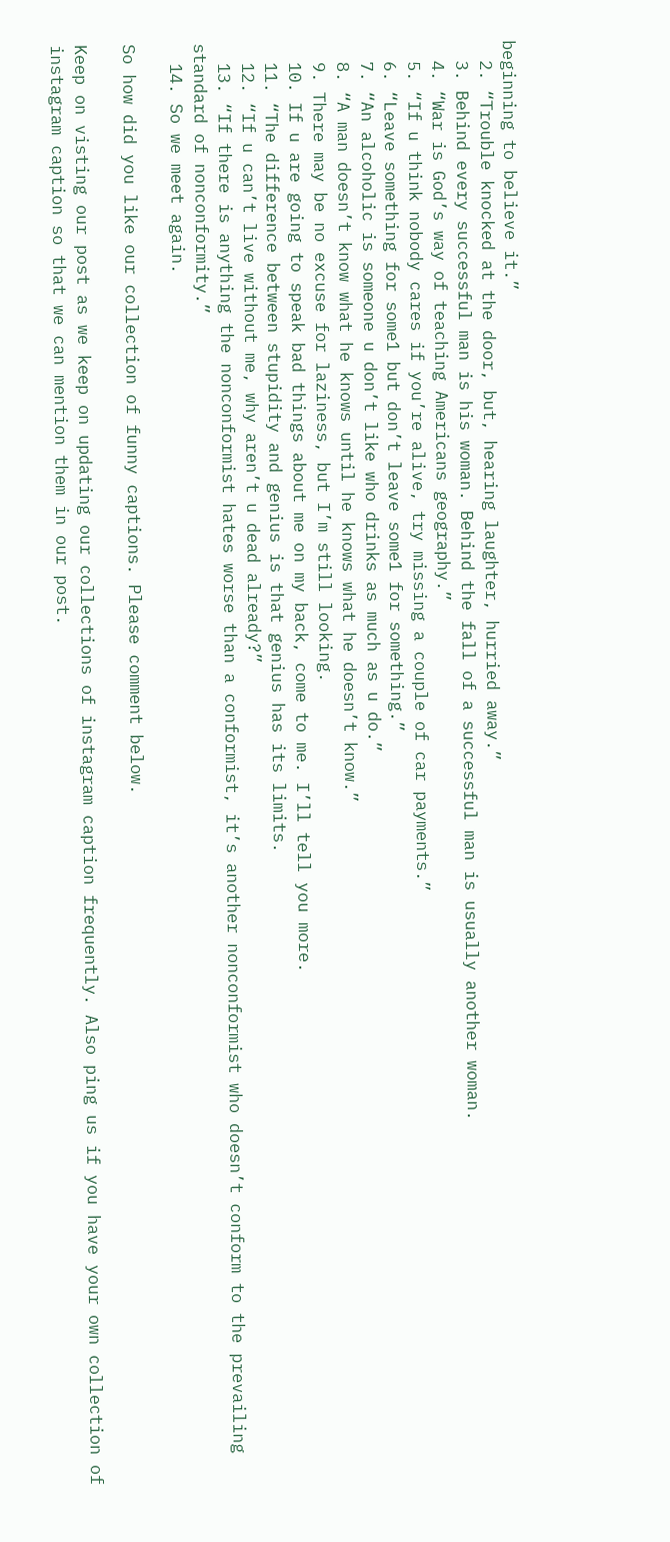beginning to believe it.”
  2. “Trouble knocked at the door, but, hearing laughter, hurried away.”
  3. Behind every successful man is his woman. Behind the fall of a successful man is usually another woman.
  4. “War is God’s way of teaching Americans geography.”
  5. “If u think nobody cares if you’re alive, try missing a couple of car payments.”
  6. “Leave something for some1 but don’t leave some1 for something.”
  7. “An alcoholic is someone u don’t like who drinks as much as u do.”
  8. “A man doesn’t know what he knows until he knows what he doesn’t know.”
  9. There may be no excuse for laziness, but I’m still looking.
  10. If u are going to speak bad things about me on my back, come to me. I’ll tell you more.
  11. “The difference between stupidity and genius is that genius has its limits.
  12. “If u can’t live without me, why aren’t u dead already?”
  13. “If there is anything the nonconformist hates worse than a conformist, it’s another nonconformist who doesn’t conform to the prevailing standard of nonconformity.”
  14. So we meet again.

So how did you like our collection of funny captions. Please comment below.

Keep on visting our post as we keep on updating our collections of instagram caption frequently. Also ping us if you have your own collection of instagram caption so that we can mention them in our post.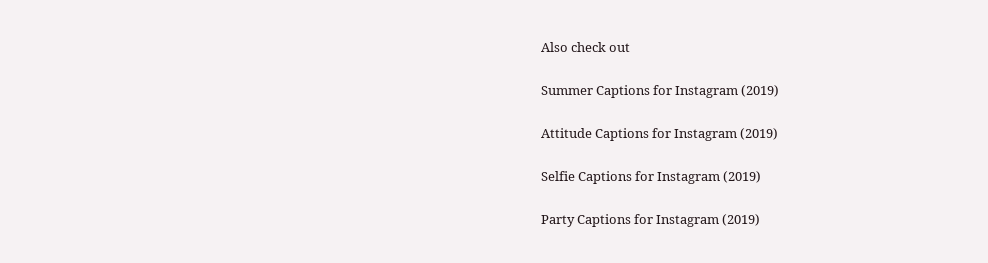Also check out

Summer Captions for Instagram (2019)

Attitude Captions for Instagram (2019)

Selfie Captions for Instagram (2019)

Party Captions for Instagram (2019)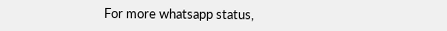For more whatsapp status,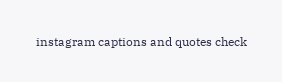instagram captions and quotes check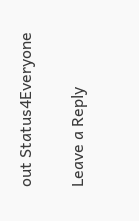out Status4Everyone

Leave a Reply